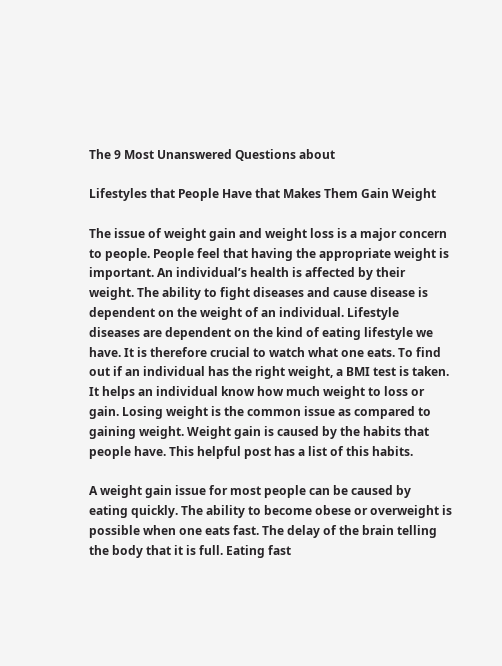The 9 Most Unanswered Questions about

Lifestyles that People Have that Makes Them Gain Weight

The issue of weight gain and weight loss is a major concern to people. People feel that having the appropriate weight is important. An individual’s health is affected by their weight. The ability to fight diseases and cause disease is dependent on the weight of an individual. Lifestyle diseases are dependent on the kind of eating lifestyle we have. It is therefore crucial to watch what one eats. To find out if an individual has the right weight, a BMI test is taken. It helps an individual know how much weight to loss or gain. Losing weight is the common issue as compared to gaining weight. Weight gain is caused by the habits that people have. This helpful post has a list of this habits.

A weight gain issue for most people can be caused by eating quickly. The ability to become obese or overweight is possible when one eats fast. The delay of the brain telling the body that it is full. Eating fast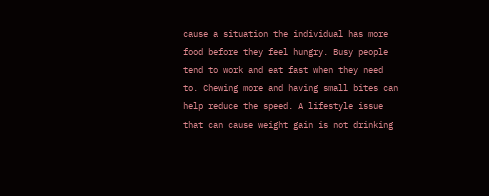cause a situation the individual has more food before they feel hungry. Busy people tend to work and eat fast when they need to. Chewing more and having small bites can help reduce the speed. A lifestyle issue that can cause weight gain is not drinking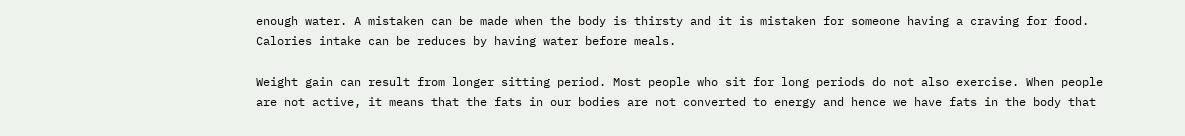enough water. A mistaken can be made when the body is thirsty and it is mistaken for someone having a craving for food. Calories intake can be reduces by having water before meals.

Weight gain can result from longer sitting period. Most people who sit for long periods do not also exercise. When people are not active, it means that the fats in our bodies are not converted to energy and hence we have fats in the body that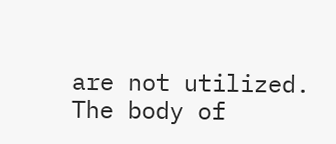are not utilized. The body of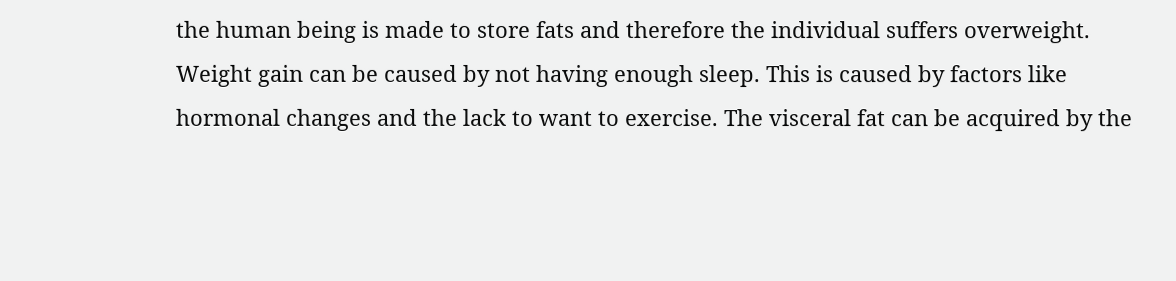the human being is made to store fats and therefore the individual suffers overweight. Weight gain can be caused by not having enough sleep. This is caused by factors like hormonal changes and the lack to want to exercise. The visceral fat can be acquired by the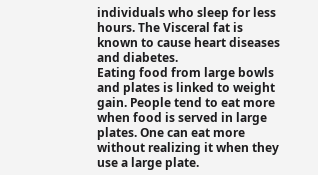individuals who sleep for less hours. The Visceral fat is known to cause heart diseases and diabetes.
Eating food from large bowls and plates is linked to weight gain. People tend to eat more when food is served in large plates. One can eat more without realizing it when they use a large plate.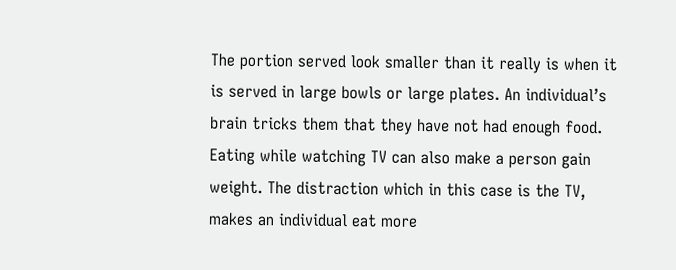The portion served look smaller than it really is when it is served in large bowls or large plates. An individual’s brain tricks them that they have not had enough food. Eating while watching TV can also make a person gain weight. The distraction which in this case is the TV, makes an individual eat more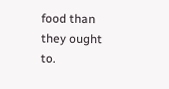food than they ought to.